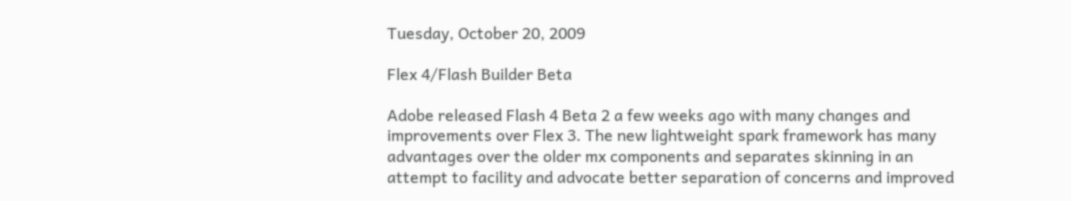Tuesday, October 20, 2009

Flex 4/Flash Builder Beta

Adobe released Flash 4 Beta 2 a few weeks ago with many changes and improvements over Flex 3. The new lightweight spark framework has many advantages over the older mx components and separates skinning in an attempt to facility and advocate better separation of concerns and improved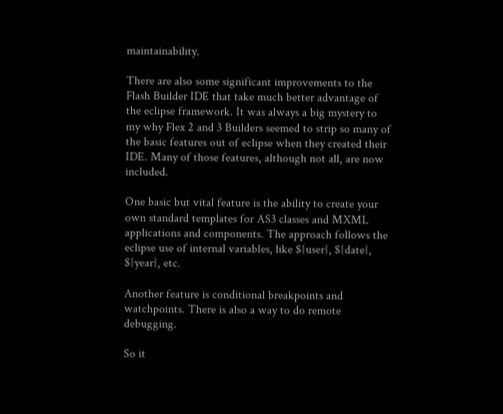maintainability.

There are also some significant improvements to the Flash Builder IDE that take much better advantage of the eclipse framework. It was always a big mystery to my why Flex 2 and 3 Builders seemed to strip so many of the basic features out of eclipse when they created their IDE. Many of those features, although not all, are now included.

One basic but vital feature is the ability to create your own standard templates for AS3 classes and MXML applications and components. The approach follows the eclipse use of internal variables, like ${user}, ${date}, ${year}, etc.

Another feature is conditional breakpoints and watchpoints. There is also a way to do remote debugging.

So it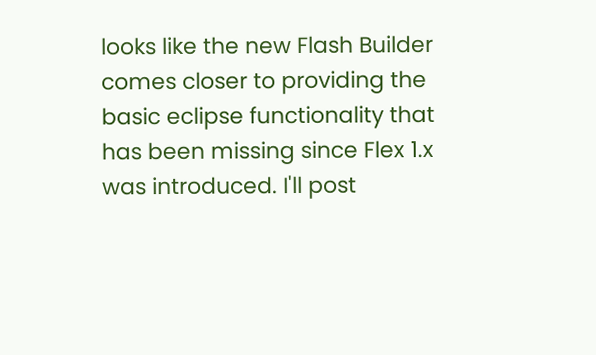looks like the new Flash Builder comes closer to providing the basic eclipse functionality that has been missing since Flex 1.x was introduced. I'll post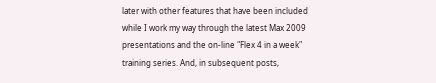later with other features that have been included while I work my way through the latest Max 2009 presentations and the on-line "Flex 4 in a week" training series. And, in subsequent posts,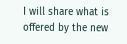I will share what is offered by the new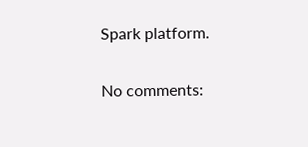Spark platform.

No comments: